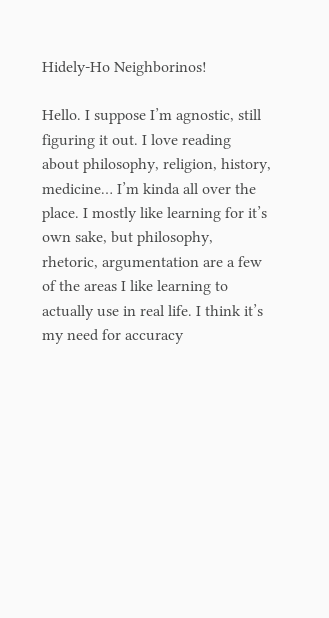Hidely-Ho Neighborinos!

Hello. I suppose I’m agnostic, still figuring it out. I love reading about philosophy, religion, history, medicine… I’m kinda all over the place. I mostly like learning for it’s own sake, but philosophy, rhetoric, argumentation are a few of the areas I like learning to actually use in real life. I think it’s my need for accuracy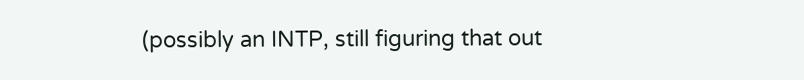(possibly an INTP, still figuring that out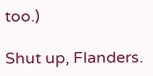too.)

Shut up, Flanders.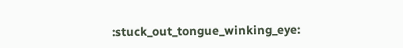:stuck_out_tongue_winking_eye: